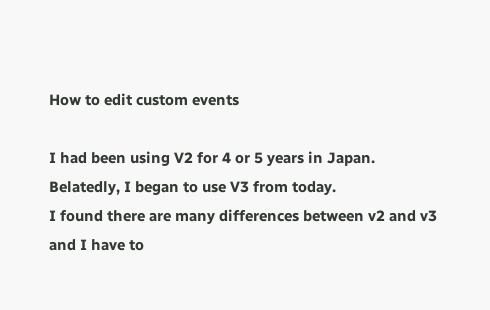How to edit custom events

I had been using V2 for 4 or 5 years in Japan.
Belatedly, I began to use V3 from today.
I found there are many differences between v2 and v3
and I have to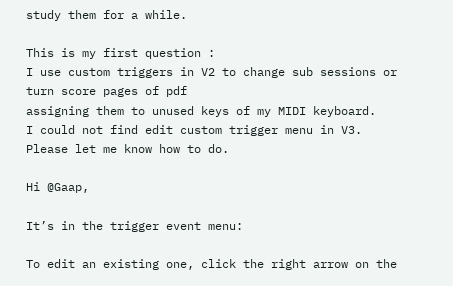study them for a while.

This is my first question :
I use custom triggers in V2 to change sub sessions or turn score pages of pdf
assigning them to unused keys of my MIDI keyboard.
I could not find edit custom trigger menu in V3.
Please let me know how to do.

Hi @Gaap,

It’s in the trigger event menu:

To edit an existing one, click the right arrow on the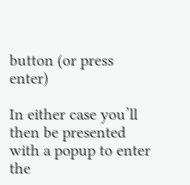button (or press enter)

In either case you’ll then be presented with a popup to enter the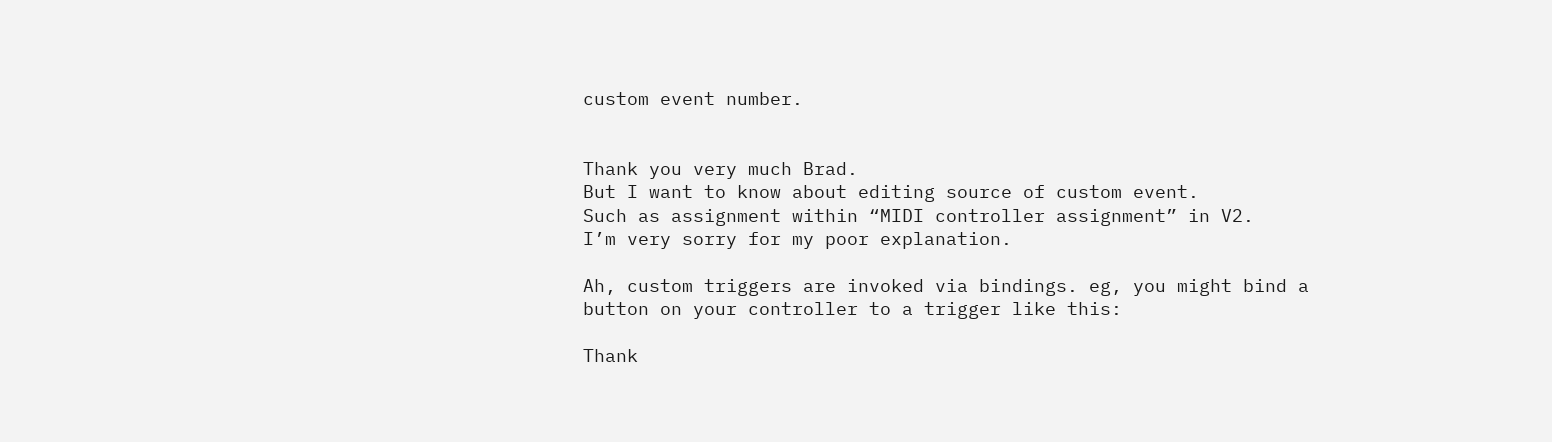custom event number.


Thank you very much Brad.
But I want to know about editing source of custom event.
Such as assignment within “MIDI controller assignment” in V2.
I’m very sorry for my poor explanation.

Ah, custom triggers are invoked via bindings. eg, you might bind a button on your controller to a trigger like this:

Thank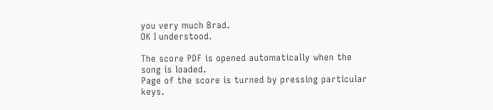you very much Brad.
OK I understood.

The score PDF is opened automatically when the song is loaded.
Page of the score is turned by pressing particular keys.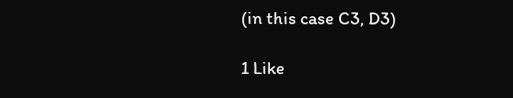(in this case C3, D3)

1 Like